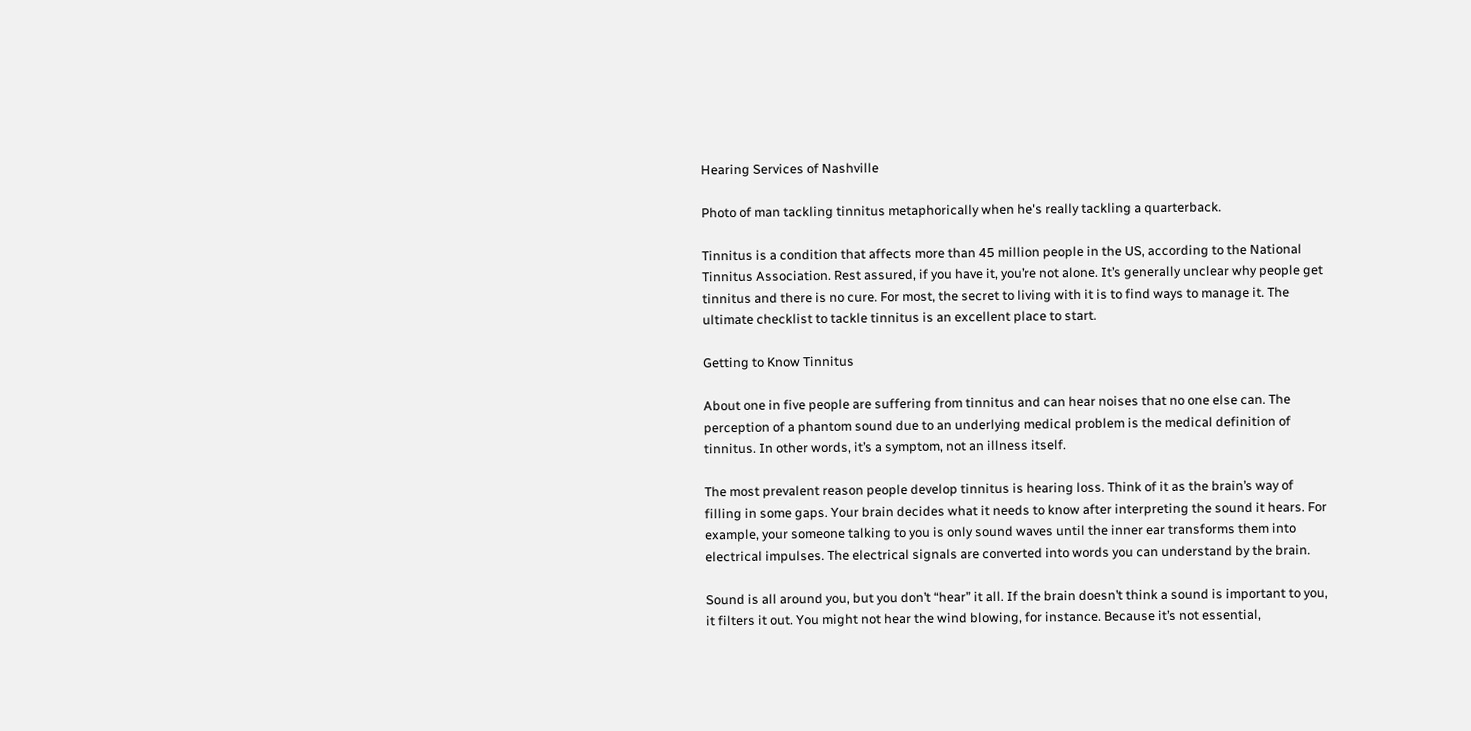Hearing Services of Nashville

Photo of man tackling tinnitus metaphorically when he's really tackling a quarterback.

Tinnitus is a condition that affects more than 45 million people in the US, according to the National Tinnitus Association. Rest assured, if you have it, you’re not alone. It’s generally unclear why people get tinnitus and there is no cure. For most, the secret to living with it is to find ways to manage it. The ultimate checklist to tackle tinnitus is an excellent place to start.

Getting to Know Tinnitus

About one in five people are suffering from tinnitus and can hear noises that no one else can. The perception of a phantom sound due to an underlying medical problem is the medical definition of tinnitus. In other words, it’s a symptom, not an illness itself.

The most prevalent reason people develop tinnitus is hearing loss. Think of it as the brain’s way of filling in some gaps. Your brain decides what it needs to know after interpreting the sound it hears. For example, your someone talking to you is only sound waves until the inner ear transforms them into electrical impulses. The electrical signals are converted into words you can understand by the brain.

Sound is all around you, but you don’t “hear” it all. If the brain doesn’t think a sound is important to you, it filters it out. You might not hear the wind blowing, for instance. Because it’s not essential,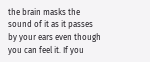the brain masks the sound of it as it passes by your ears even though you can feel it. If you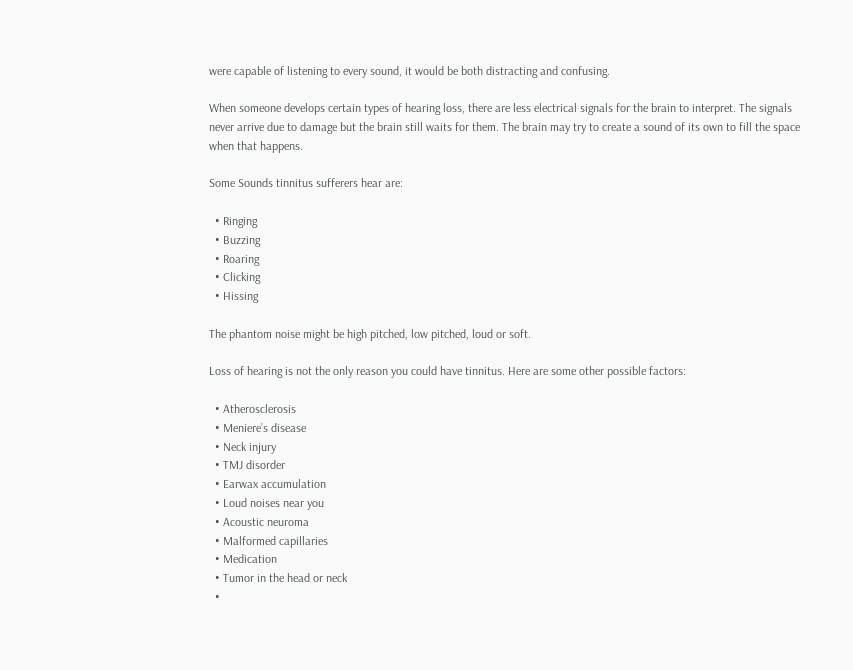were capable of listening to every sound, it would be both distracting and confusing.

When someone develops certain types of hearing loss, there are less electrical signals for the brain to interpret. The signals never arrive due to damage but the brain still waits for them. The brain may try to create a sound of its own to fill the space when that happens.

Some Sounds tinnitus sufferers hear are:

  • Ringing
  • Buzzing
  • Roaring
  • Clicking
  • Hissing

The phantom noise might be high pitched, low pitched, loud or soft.

Loss of hearing is not the only reason you could have tinnitus. Here are some other possible factors:

  • Atherosclerosis
  • Meniere’s disease
  • Neck injury
  • TMJ disorder
  • Earwax accumulation
  • Loud noises near you
  • Acoustic neuroma
  • Malformed capillaries
  • Medication
  • Tumor in the head or neck
  •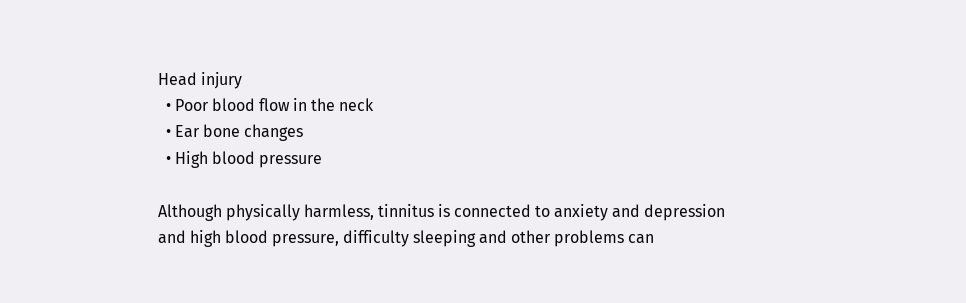Head injury
  • Poor blood flow in the neck
  • Ear bone changes
  • High blood pressure

Although physically harmless, tinnitus is connected to anxiety and depression and high blood pressure, difficulty sleeping and other problems can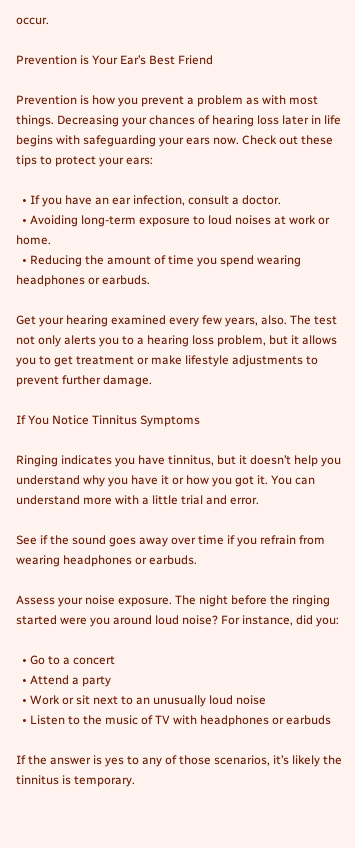occur.

Prevention is Your Ear’s Best Friend

Prevention is how you prevent a problem as with most things. Decreasing your chances of hearing loss later in life begins with safeguarding your ears now. Check out these tips to protect your ears:

  • If you have an ear infection, consult a doctor.
  • Avoiding long-term exposure to loud noises at work or home.
  • Reducing the amount of time you spend wearing headphones or earbuds.

Get your hearing examined every few years, also. The test not only alerts you to a hearing loss problem, but it allows you to get treatment or make lifestyle adjustments to prevent further damage.

If You Notice Tinnitus Symptoms

Ringing indicates you have tinnitus, but it doesn’t help you understand why you have it or how you got it. You can understand more with a little trial and error.

See if the sound goes away over time if you refrain from wearing headphones or earbuds.

Assess your noise exposure. The night before the ringing started were you around loud noise? For instance, did you:

  • Go to a concert
  • Attend a party
  • Work or sit next to an unusually loud noise
  • Listen to the music of TV with headphones or earbuds

If the answer is yes to any of those scenarios, it’s likely the tinnitus is temporary.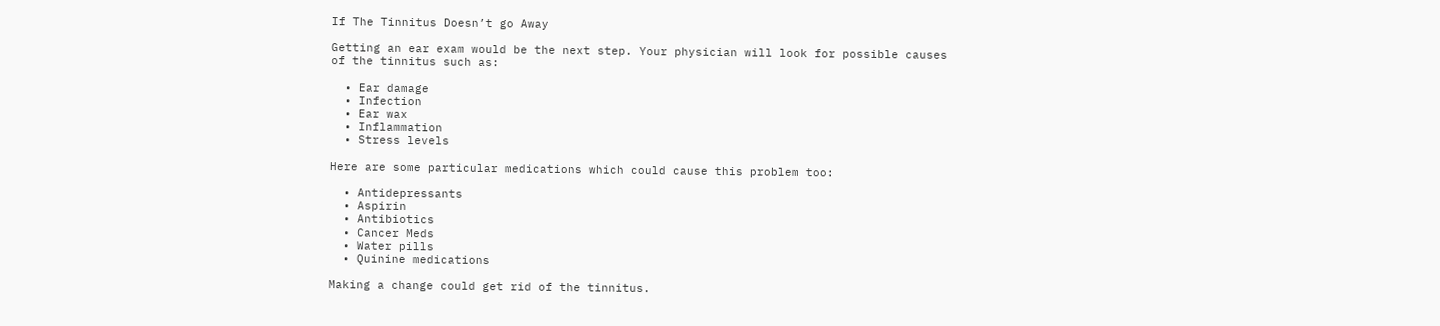If The Tinnitus Doesn’t go Away

Getting an ear exam would be the next step. Your physician will look for possible causes of the tinnitus such as:

  • Ear damage
  • Infection
  • Ear wax
  • Inflammation
  • Stress levels

Here are some particular medications which could cause this problem too:

  • Antidepressants
  • Aspirin
  • Antibiotics
  • Cancer Meds
  • Water pills
  • Quinine medications

Making a change could get rid of the tinnitus.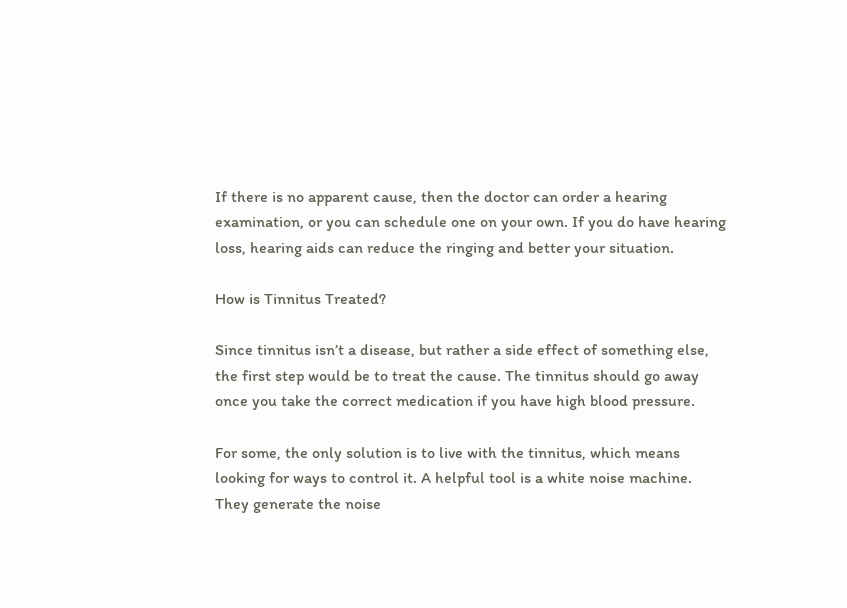If there is no apparent cause, then the doctor can order a hearing examination, or you can schedule one on your own. If you do have hearing loss, hearing aids can reduce the ringing and better your situation.

How is Tinnitus Treated?

Since tinnitus isn’t a disease, but rather a side effect of something else, the first step would be to treat the cause. The tinnitus should go away once you take the correct medication if you have high blood pressure.

For some, the only solution is to live with the tinnitus, which means looking for ways to control it. A helpful tool is a white noise machine. They generate the noise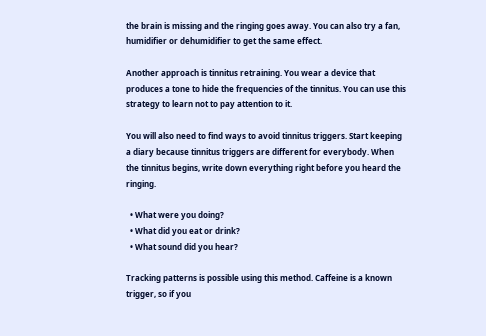the brain is missing and the ringing goes away. You can also try a fan, humidifier or dehumidifier to get the same effect.

Another approach is tinnitus retraining. You wear a device that produces a tone to hide the frequencies of the tinnitus. You can use this strategy to learn not to pay attention to it.

You will also need to find ways to avoid tinnitus triggers. Start keeping a diary because tinnitus triggers are different for everybody. When the tinnitus begins, write down everything right before you heard the ringing.

  • What were you doing?
  • What did you eat or drink?
  • What sound did you hear?

Tracking patterns is possible using this method. Caffeine is a known trigger, so if you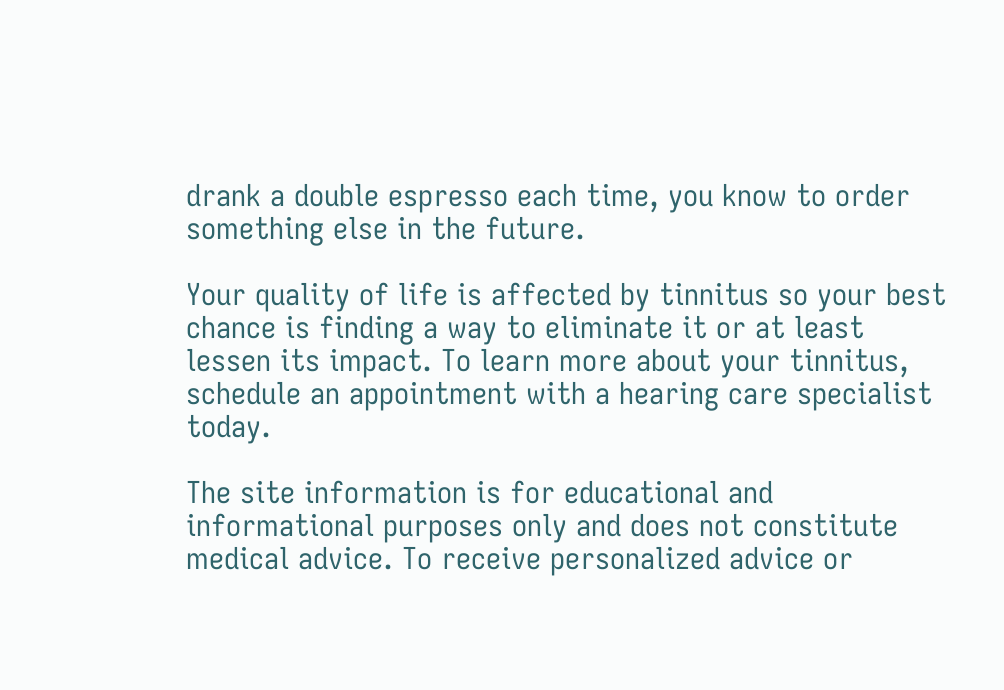drank a double espresso each time, you know to order something else in the future.

Your quality of life is affected by tinnitus so your best chance is finding a way to eliminate it or at least lessen its impact. To learn more about your tinnitus, schedule an appointment with a hearing care specialist today.

The site information is for educational and informational purposes only and does not constitute medical advice. To receive personalized advice or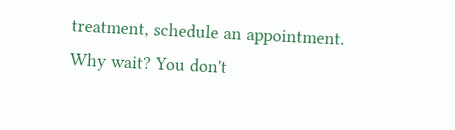treatment, schedule an appointment.
Why wait? You don't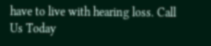have to live with hearing loss. Call Us Today